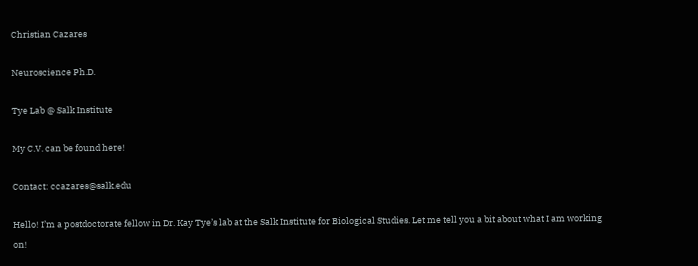Christian Cazares

Neuroscience Ph.D.

Tye Lab @ Salk Institute

My C.V. can be found here!

Contact: ccazares@salk.edu

Hello! I’m a postdoctorate fellow in Dr. Kay Tye’s lab at the Salk Institute for Biological Studies. Let me tell you a bit about what I am working on!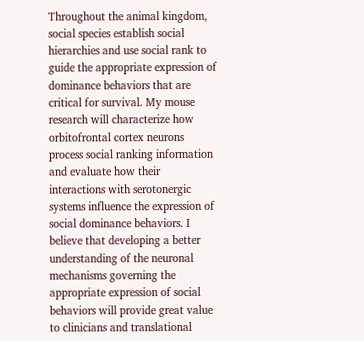Throughout the animal kingdom, social species establish social hierarchies and use social rank to guide the appropriate expression of dominance behaviors that are critical for survival. My mouse research will characterize how orbitofrontal cortex neurons process social ranking information and evaluate how their interactions with serotonergic systems influence the expression of social dominance behaviors. I believe that developing a better understanding of the neuronal mechanisms governing the appropriate expression of social behaviors will provide great value to clinicians and translational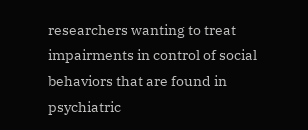researchers wanting to treat impairments in control of social behaviors that are found in psychiatric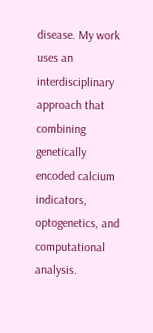disease. My work uses an interdisciplinary approach that combining genetically encoded calcium indicators, optogenetics, and computational analysis.